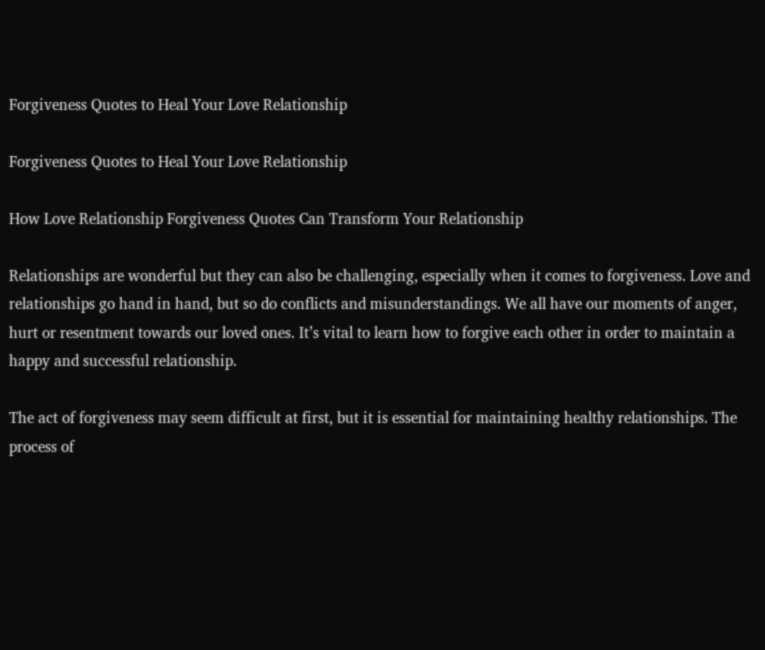Forgiveness Quotes to Heal Your Love Relationship

Forgiveness Quotes to Heal Your Love Relationship

How Love Relationship Forgiveness Quotes Can Transform Your Relationship

Relationships are wonderful but they can also be challenging, especially when it comes to forgiveness. Love and relationships go hand in hand, but so do conflicts and misunderstandings. We all have our moments of anger, hurt or resentment towards our loved ones. It’s vital to learn how to forgive each other in order to maintain a happy and successful relationship.

The act of forgiveness may seem difficult at first, but it is essential for maintaining healthy relationships. The process of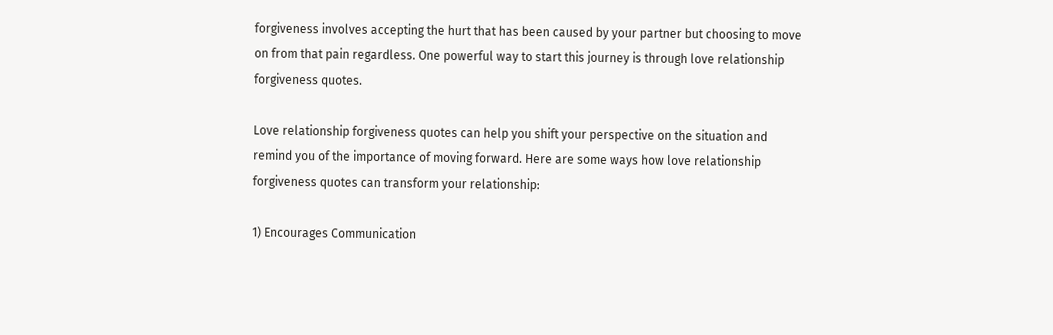forgiveness involves accepting the hurt that has been caused by your partner but choosing to move on from that pain regardless. One powerful way to start this journey is through love relationship forgiveness quotes.

Love relationship forgiveness quotes can help you shift your perspective on the situation and remind you of the importance of moving forward. Here are some ways how love relationship forgiveness quotes can transform your relationship:

1) Encourages Communication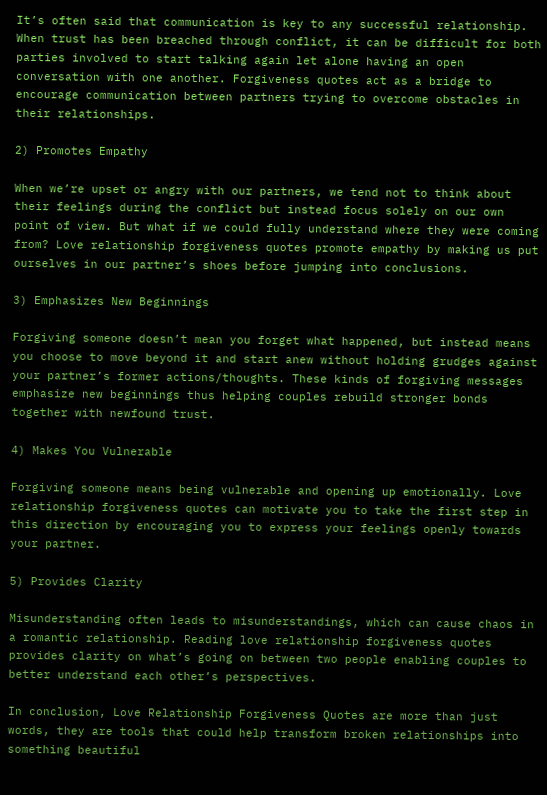It’s often said that communication is key to any successful relationship. When trust has been breached through conflict, it can be difficult for both parties involved to start talking again let alone having an open conversation with one another. Forgiveness quotes act as a bridge to encourage communication between partners trying to overcome obstacles in their relationships.

2) Promotes Empathy

When we’re upset or angry with our partners, we tend not to think about their feelings during the conflict but instead focus solely on our own point of view. But what if we could fully understand where they were coming from? Love relationship forgiveness quotes promote empathy by making us put ourselves in our partner’s shoes before jumping into conclusions.

3) Emphasizes New Beginnings

Forgiving someone doesn’t mean you forget what happened, but instead means you choose to move beyond it and start anew without holding grudges against your partner’s former actions/thoughts. These kinds of forgiving messages emphasize new beginnings thus helping couples rebuild stronger bonds together with newfound trust.

4) Makes You Vulnerable

Forgiving someone means being vulnerable and opening up emotionally. Love relationship forgiveness quotes can motivate you to take the first step in this direction by encouraging you to express your feelings openly towards your partner.

5) Provides Clarity

Misunderstanding often leads to misunderstandings, which can cause chaos in a romantic relationship. Reading love relationship forgiveness quotes provides clarity on what’s going on between two people enabling couples to better understand each other’s perspectives.

In conclusion, Love Relationship Forgiveness Quotes are more than just words, they are tools that could help transform broken relationships into something beautiful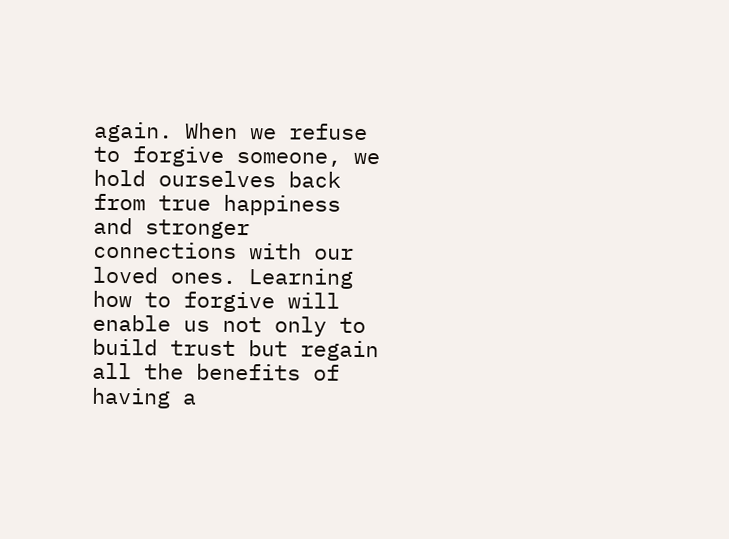again. When we refuse to forgive someone, we hold ourselves back from true happiness and stronger connections with our loved ones. Learning how to forgive will enable us not only to build trust but regain all the benefits of having a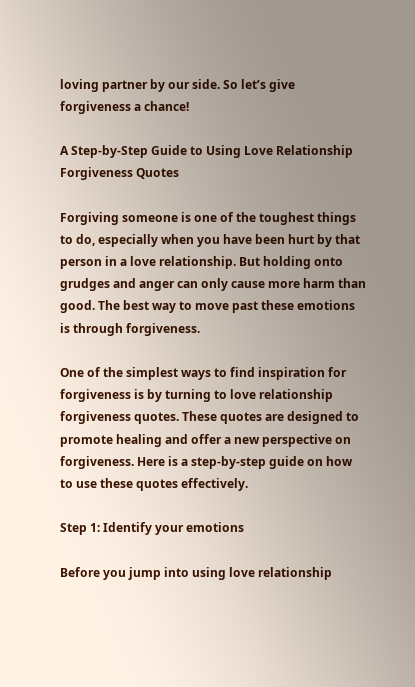loving partner by our side. So let’s give forgiveness a chance!

A Step-by-Step Guide to Using Love Relationship Forgiveness Quotes

Forgiving someone is one of the toughest things to do, especially when you have been hurt by that person in a love relationship. But holding onto grudges and anger can only cause more harm than good. The best way to move past these emotions is through forgiveness.

One of the simplest ways to find inspiration for forgiveness is by turning to love relationship forgiveness quotes. These quotes are designed to promote healing and offer a new perspective on forgiveness. Here is a step-by-step guide on how to use these quotes effectively.

Step 1: Identify your emotions

Before you jump into using love relationship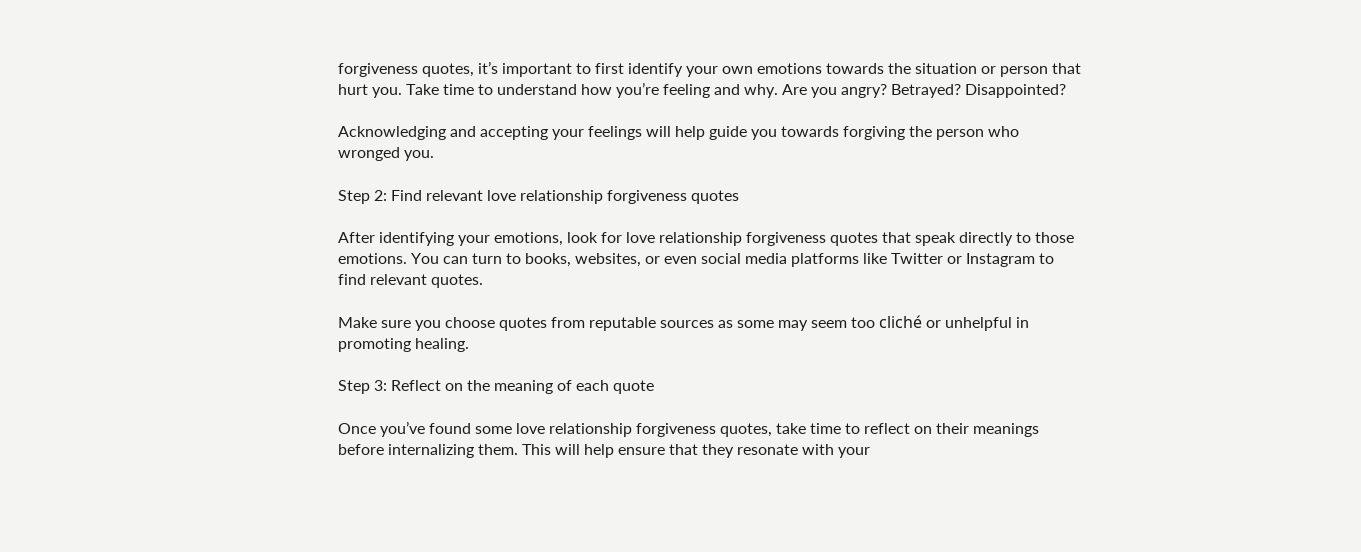forgiveness quotes, it’s important to first identify your own emotions towards the situation or person that hurt you. Take time to understand how you’re feeling and why. Are you angry? Betrayed? Disappointed?

Acknowledging and accepting your feelings will help guide you towards forgiving the person who wronged you.

Step 2: Find relevant love relationship forgiveness quotes

After identifying your emotions, look for love relationship forgiveness quotes that speak directly to those emotions. You can turn to books, websites, or even social media platforms like Twitter or Instagram to find relevant quotes.

Make sure you choose quotes from reputable sources as some may seem too cliché or unhelpful in promoting healing.

Step 3: Reflect on the meaning of each quote

Once you’ve found some love relationship forgiveness quotes, take time to reflect on their meanings before internalizing them. This will help ensure that they resonate with your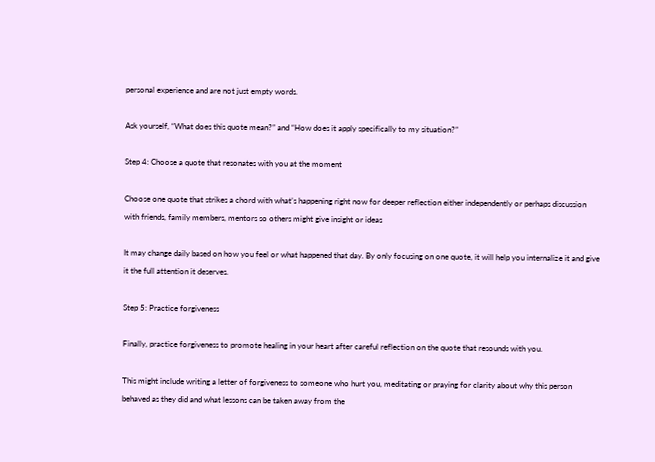personal experience and are not just empty words.

Ask yourself, “What does this quote mean?” and “How does it apply specifically to my situation?”

Step 4: Choose a quote that resonates with you at the moment

Choose one quote that strikes a chord with what’s happening right now for deeper reflection either independently or perhaps discussion with friends, family members, mentors so others might give insight or ideas

It may change daily based on how you feel or what happened that day. By only focusing on one quote, it will help you internalize it and give it the full attention it deserves.

Step 5: Practice forgiveness

Finally, practice forgiveness to promote healing in your heart after careful reflection on the quote that resounds with you.

This might include writing a letter of forgiveness to someone who hurt you, meditating or praying for clarity about why this person behaved as they did and what lessons can be taken away from the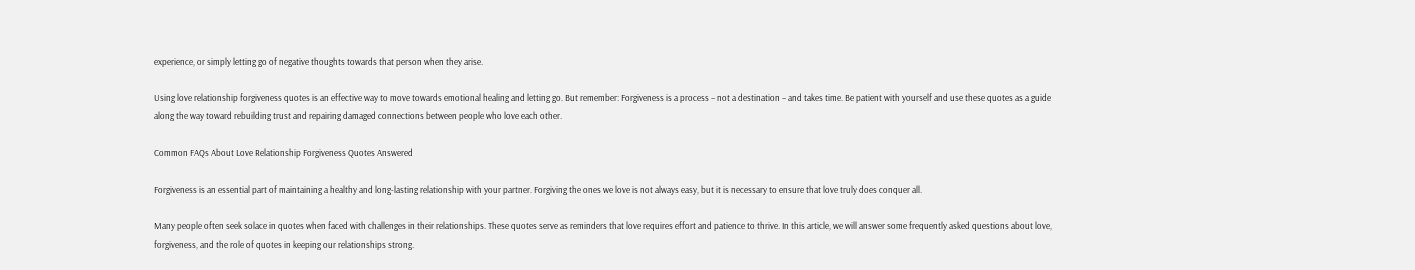experience, or simply letting go of negative thoughts towards that person when they arise.

Using love relationship forgiveness quotes is an effective way to move towards emotional healing and letting go. But remember: Forgiveness is a process – not a destination – and takes time. Be patient with yourself and use these quotes as a guide along the way toward rebuilding trust and repairing damaged connections between people who love each other.

Common FAQs About Love Relationship Forgiveness Quotes Answered

Forgiveness is an essential part of maintaining a healthy and long-lasting relationship with your partner. Forgiving the ones we love is not always easy, but it is necessary to ensure that love truly does conquer all.

Many people often seek solace in quotes when faced with challenges in their relationships. These quotes serve as reminders that love requires effort and patience to thrive. In this article, we will answer some frequently asked questions about love, forgiveness, and the role of quotes in keeping our relationships strong.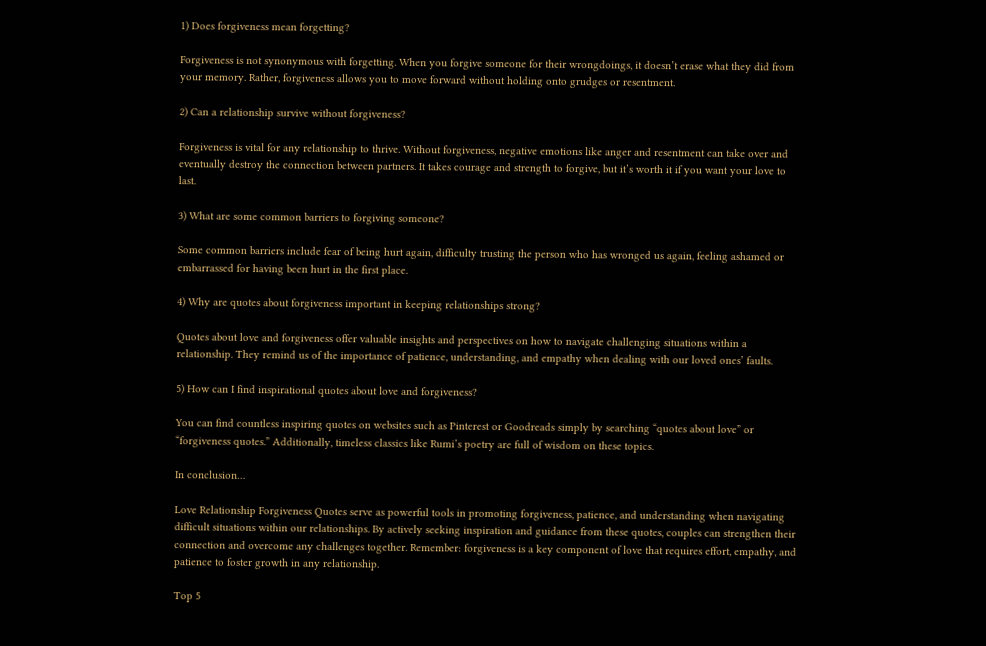1) Does forgiveness mean forgetting?

Forgiveness is not synonymous with forgetting. When you forgive someone for their wrongdoings, it doesn’t erase what they did from your memory. Rather, forgiveness allows you to move forward without holding onto grudges or resentment.

2) Can a relationship survive without forgiveness?

Forgiveness is vital for any relationship to thrive. Without forgiveness, negative emotions like anger and resentment can take over and eventually destroy the connection between partners. It takes courage and strength to forgive, but it’s worth it if you want your love to last.

3) What are some common barriers to forgiving someone?

Some common barriers include fear of being hurt again, difficulty trusting the person who has wronged us again, feeling ashamed or embarrassed for having been hurt in the first place.

4) Why are quotes about forgiveness important in keeping relationships strong?

Quotes about love and forgiveness offer valuable insights and perspectives on how to navigate challenging situations within a relationship. They remind us of the importance of patience, understanding, and empathy when dealing with our loved ones’ faults.

5) How can I find inspirational quotes about love and forgiveness?

You can find countless inspiring quotes on websites such as Pinterest or Goodreads simply by searching “quotes about love” or “forgiveness quotes.” Additionally, timeless classics like Rumi’s poetry are full of wisdom on these topics.

In conclusion…

Love Relationship Forgiveness Quotes serve as powerful tools in promoting forgiveness, patience, and understanding when navigating difficult situations within our relationships. By actively seeking inspiration and guidance from these quotes, couples can strengthen their connection and overcome any challenges together. Remember: forgiveness is a key component of love that requires effort, empathy, and patience to foster growth in any relationship.

Top 5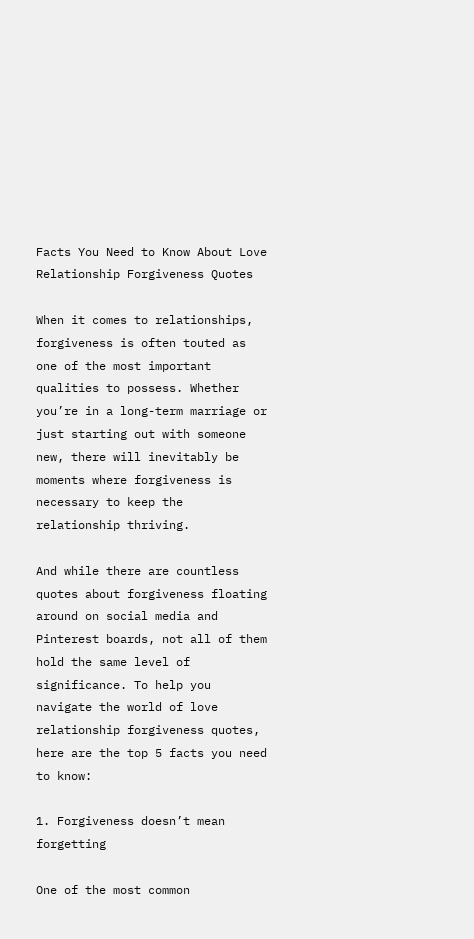Facts You Need to Know About Love Relationship Forgiveness Quotes

When it comes to relationships, forgiveness is often touted as one of the most important qualities to possess. Whether you’re in a long-term marriage or just starting out with someone new, there will inevitably be moments where forgiveness is necessary to keep the relationship thriving.

And while there are countless quotes about forgiveness floating around on social media and Pinterest boards, not all of them hold the same level of significance. To help you navigate the world of love relationship forgiveness quotes, here are the top 5 facts you need to know:

1. Forgiveness doesn’t mean forgetting

One of the most common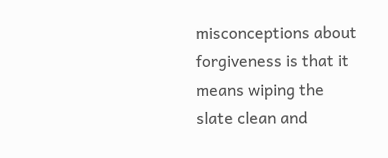misconceptions about forgiveness is that it means wiping the slate clean and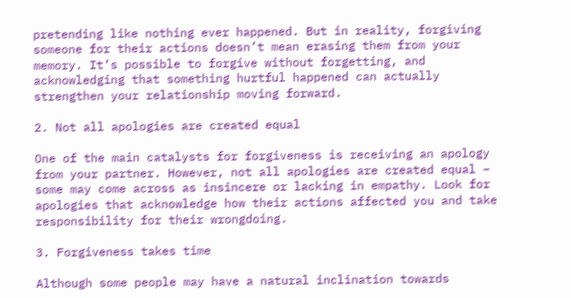pretending like nothing ever happened. But in reality, forgiving someone for their actions doesn’t mean erasing them from your memory. It’s possible to forgive without forgetting, and acknowledging that something hurtful happened can actually strengthen your relationship moving forward.

2. Not all apologies are created equal

One of the main catalysts for forgiveness is receiving an apology from your partner. However, not all apologies are created equal – some may come across as insincere or lacking in empathy. Look for apologies that acknowledge how their actions affected you and take responsibility for their wrongdoing.

3. Forgiveness takes time

Although some people may have a natural inclination towards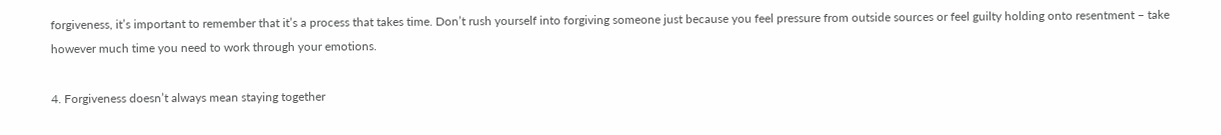forgiveness, it’s important to remember that it’s a process that takes time. Don’t rush yourself into forgiving someone just because you feel pressure from outside sources or feel guilty holding onto resentment – take however much time you need to work through your emotions.

4. Forgiveness doesn’t always mean staying together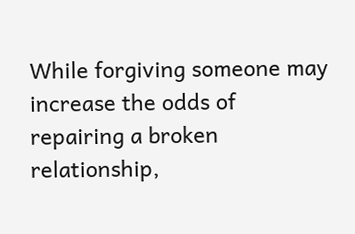While forgiving someone may increase the odds of repairing a broken relationship,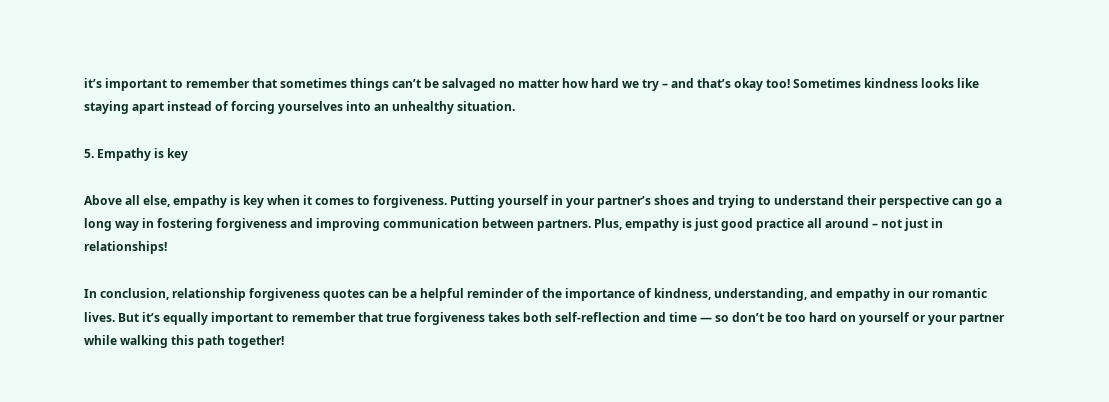it’s important to remember that sometimes things can’t be salvaged no matter how hard we try – and that’s okay too! Sometimes kindness looks like staying apart instead of forcing yourselves into an unhealthy situation.

5. Empathy is key

Above all else, empathy is key when it comes to forgiveness. Putting yourself in your partner’s shoes and trying to understand their perspective can go a long way in fostering forgiveness and improving communication between partners. Plus, empathy is just good practice all around – not just in relationships!

In conclusion, relationship forgiveness quotes can be a helpful reminder of the importance of kindness, understanding, and empathy in our romantic lives. But it’s equally important to remember that true forgiveness takes both self-reflection and time — so don’t be too hard on yourself or your partner while walking this path together!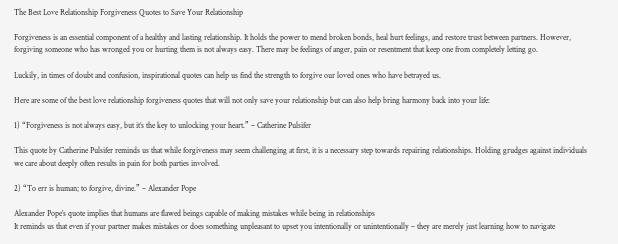The Best Love Relationship Forgiveness Quotes to Save Your Relationship

Forgiveness is an essential component of a healthy and lasting relationship. It holds the power to mend broken bonds, heal hurt feelings, and restore trust between partners. However, forgiving someone who has wronged you or hurting them is not always easy. There may be feelings of anger, pain or resentment that keep one from completely letting go.

Luckily, in times of doubt and confusion, inspirational quotes can help us find the strength to forgive our loved ones who have betrayed us.

Here are some of the best love relationship forgiveness quotes that will not only save your relationship but can also help bring harmony back into your life:

1) “Forgiveness is not always easy, but it’s the key to unlocking your heart.” – Catherine Pulsifer

This quote by Catherine Pulsifer reminds us that while forgiveness may seem challenging at first, it is a necessary step towards repairing relationships. Holding grudges against individuals we care about deeply often results in pain for both parties involved.

2) “To err is human; to forgive, divine.” – Alexander Pope

Alexander Pope’s quote implies that humans are flawed beings capable of making mistakes while being in relationships
It reminds us that even if your partner makes mistakes or does something unpleasant to upset you intentionally or unintentionally – they are merely just learning how to navigate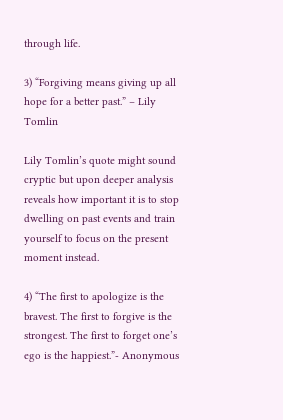through life.

3) “Forgiving means giving up all hope for a better past.” – Lily Tomlin

Lily Tomlin’s quote might sound cryptic but upon deeper analysis reveals how important it is to stop dwelling on past events and train yourself to focus on the present moment instead.

4) “The first to apologize is the bravest. The first to forgive is the strongest. The first to forget one’s ego is the happiest.”- Anonymous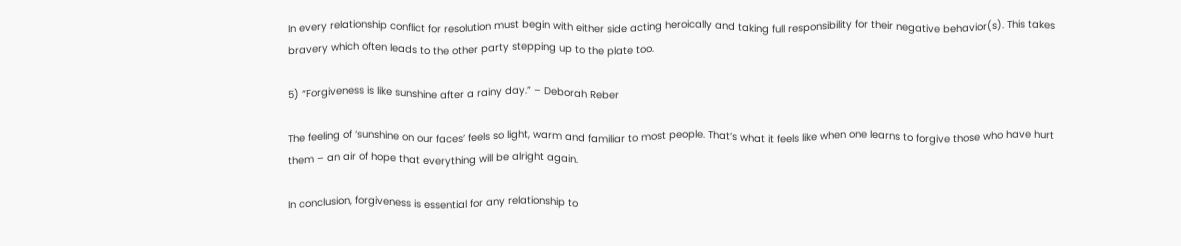In every relationship conflict for resolution must begin with either side acting heroically and taking full responsibility for their negative behavior(s). This takes bravery which often leads to the other party stepping up to the plate too.

5) “Forgiveness is like sunshine after a rainy day.” – Deborah Reber

The feeling of ‘sunshine on our faces’ feels so light, warm and familiar to most people. That’s what it feels like when one learns to forgive those who have hurt them – an air of hope that everything will be alright again.

In conclusion, forgiveness is essential for any relationship to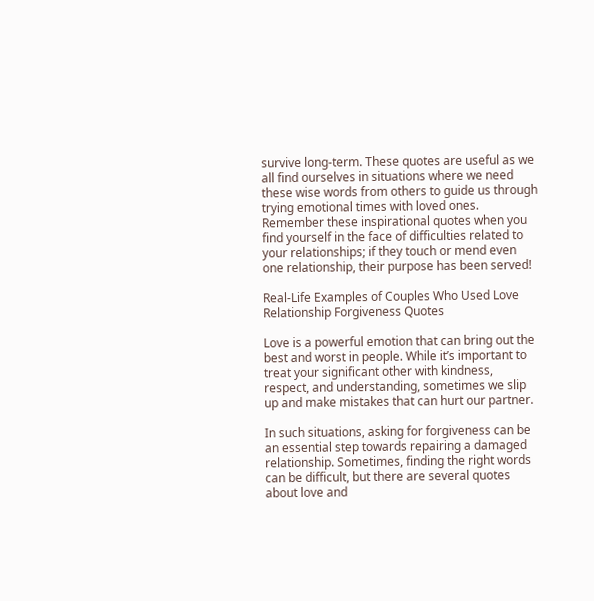survive long-term. These quotes are useful as we all find ourselves in situations where we need these wise words from others to guide us through trying emotional times with loved ones. Remember these inspirational quotes when you find yourself in the face of difficulties related to your relationships; if they touch or mend even one relationship, their purpose has been served!

Real-Life Examples of Couples Who Used Love Relationship Forgiveness Quotes

Love is a powerful emotion that can bring out the best and worst in people. While it’s important to treat your significant other with kindness, respect, and understanding, sometimes we slip up and make mistakes that can hurt our partner.

In such situations, asking for forgiveness can be an essential step towards repairing a damaged relationship. Sometimes, finding the right words can be difficult, but there are several quotes about love and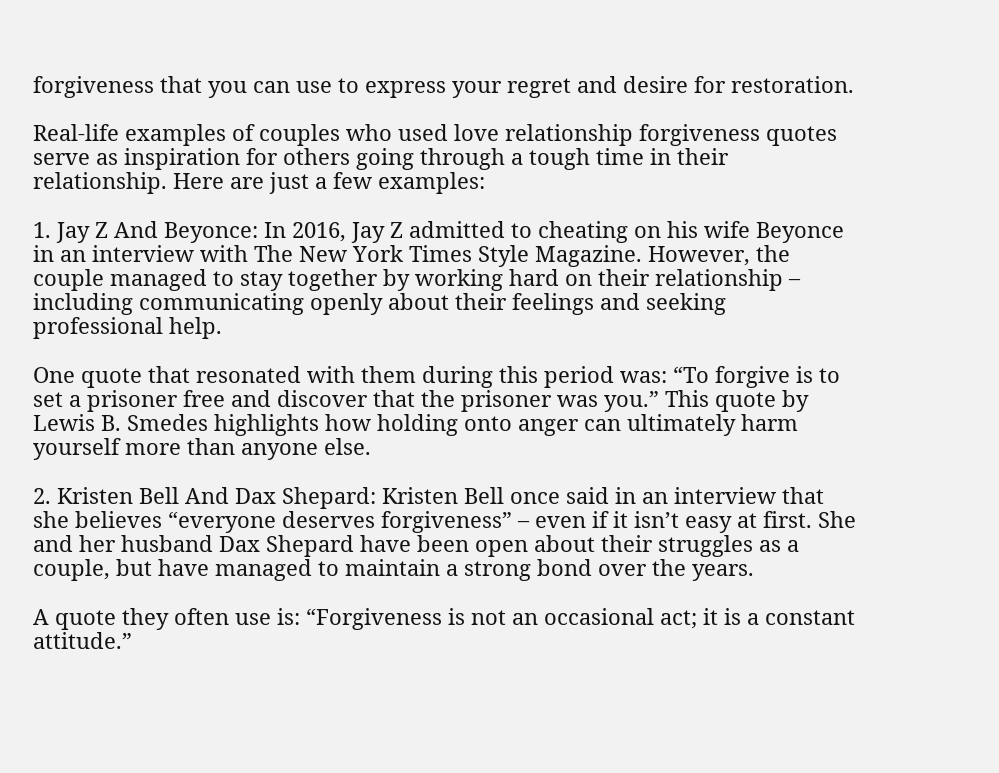forgiveness that you can use to express your regret and desire for restoration.

Real-life examples of couples who used love relationship forgiveness quotes serve as inspiration for others going through a tough time in their relationship. Here are just a few examples:

1. Jay Z And Beyonce: In 2016, Jay Z admitted to cheating on his wife Beyonce in an interview with The New York Times Style Magazine. However, the couple managed to stay together by working hard on their relationship – including communicating openly about their feelings and seeking professional help.

One quote that resonated with them during this period was: “To forgive is to set a prisoner free and discover that the prisoner was you.” This quote by Lewis B. Smedes highlights how holding onto anger can ultimately harm yourself more than anyone else.

2. Kristen Bell And Dax Shepard: Kristen Bell once said in an interview that she believes “everyone deserves forgiveness” – even if it isn’t easy at first. She and her husband Dax Shepard have been open about their struggles as a couple, but have managed to maintain a strong bond over the years.

A quote they often use is: “Forgiveness is not an occasional act; it is a constant attitude.”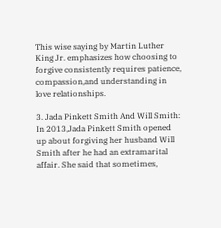This wise saying by Martin Luther King Jr. emphasizes how choosing to forgive consistently requires patience, compassion,and understanding in love relationships.

3. Jada Pinkett Smith And Will Smith: In 2013,Jada Pinkett Smith opened up about forgiving her husband Will Smith after he had an extramarital affair. She said that sometimes,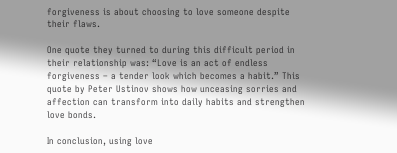forgiveness is about choosing to love someone despite their flaws.

One quote they turned to during this difficult period in their relationship was: “Love is an act of endless forgiveness – a tender look which becomes a habit.” This quote by Peter Ustinov shows how unceasing sorries and affection can transform into daily habits and strengthen love bonds.

In conclusion, using love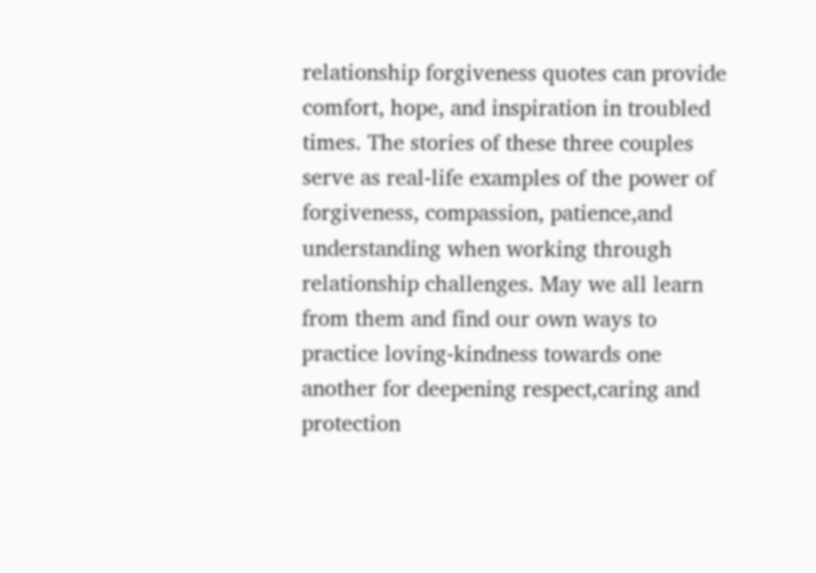relationship forgiveness quotes can provide comfort, hope, and inspiration in troubled times. The stories of these three couples serve as real-life examples of the power of forgiveness, compassion, patience,and understanding when working through relationship challenges. May we all learn from them and find our own ways to practice loving-kindness towards one another for deepening respect,caring and protection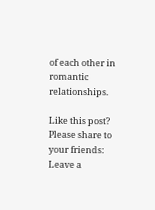of each other in romantic relationships.

Like this post? Please share to your friends:
Leave a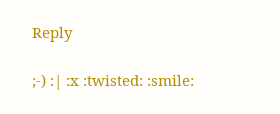Reply

;-) :| :x :twisted: :smile: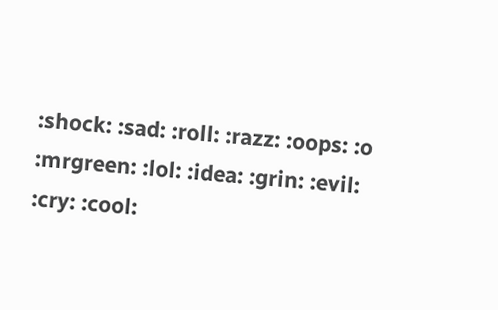:shock: :sad: :roll: :razz: :oops: :o :mrgreen: :lol: :idea: :grin: :evil: :cry: :cool: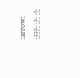:arrow: :???: :?: :!: